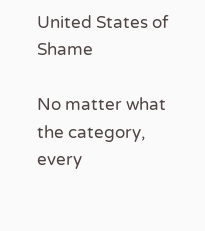United States of Shame

No matter what the category, every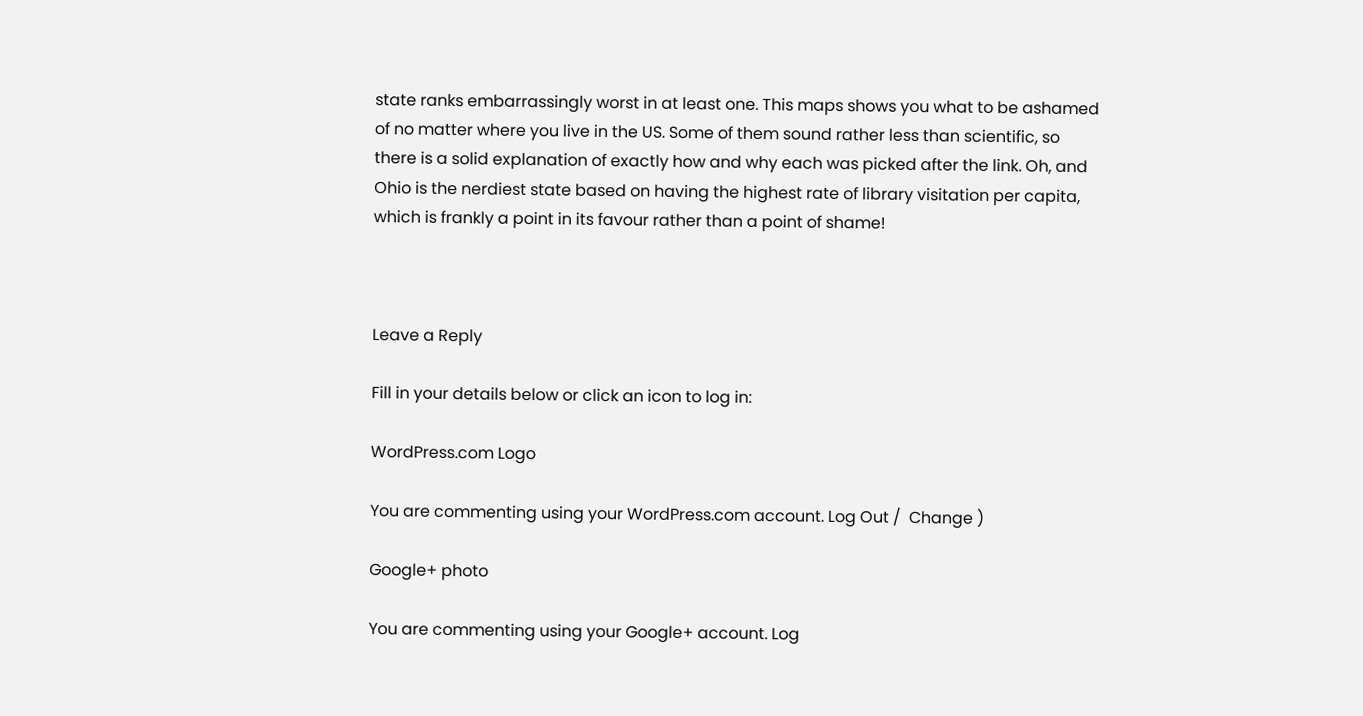state ranks embarrassingly worst in at least one. This maps shows you what to be ashamed of no matter where you live in the US. Some of them sound rather less than scientific, so there is a solid explanation of exactly how and why each was picked after the link. Oh, and Ohio is the nerdiest state based on having the highest rate of library visitation per capita, which is frankly a point in its favour rather than a point of shame!



Leave a Reply

Fill in your details below or click an icon to log in:

WordPress.com Logo

You are commenting using your WordPress.com account. Log Out /  Change )

Google+ photo

You are commenting using your Google+ account. Log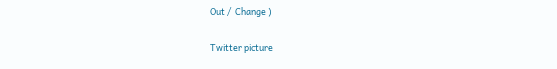Out /  Change )

Twitter picture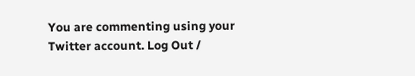You are commenting using your Twitter account. Log Out /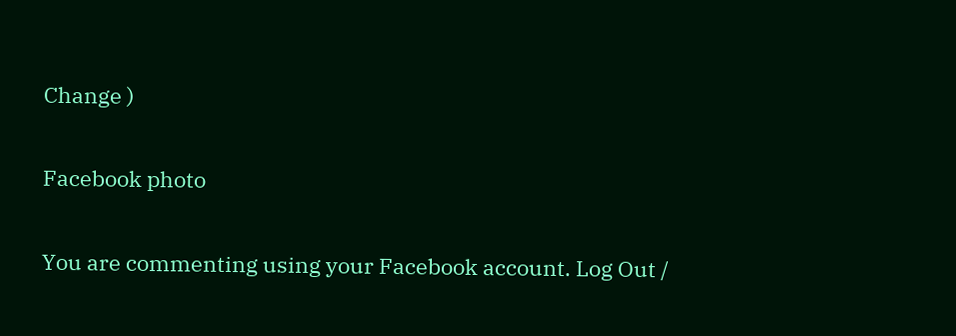Change )

Facebook photo

You are commenting using your Facebook account. Log Out /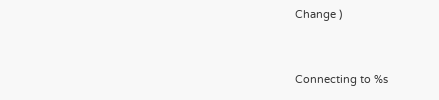Change )


Connecting to %s